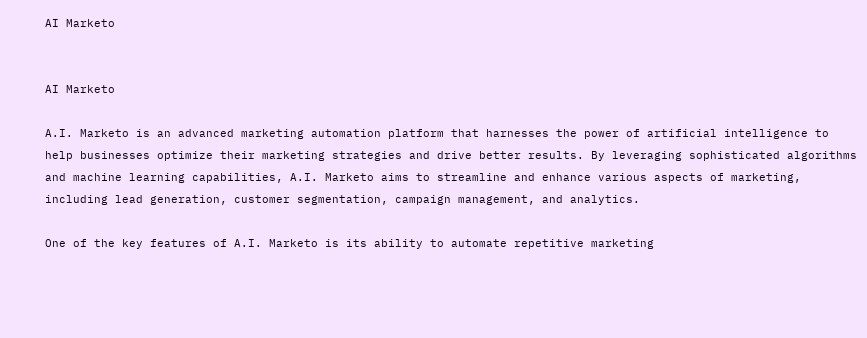AI Marketo


AI Marketo

A.I. Marketo is an advanced marketing automation platform that harnesses the power of artificial intelligence to help businesses optimize their marketing strategies and drive better results. By leveraging sophisticated algorithms and machine learning capabilities, A.I. Marketo aims to streamline and enhance various aspects of marketing, including lead generation, customer segmentation, campaign management, and analytics.

One of the key features of A.I. Marketo is its ability to automate repetitive marketing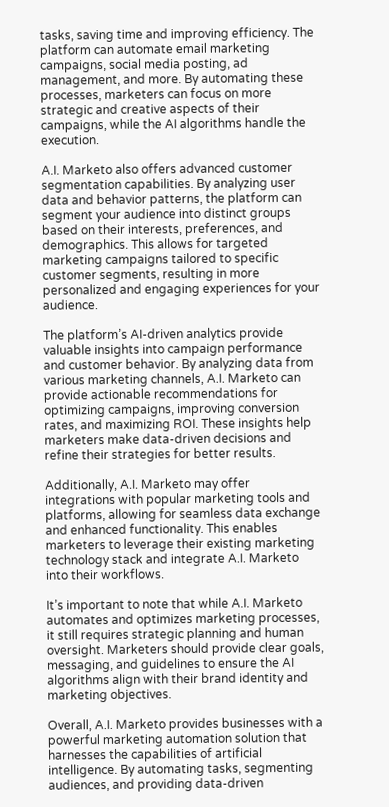tasks, saving time and improving efficiency. The platform can automate email marketing campaigns, social media posting, ad management, and more. By automating these processes, marketers can focus on more strategic and creative aspects of their campaigns, while the AI algorithms handle the execution.

A.I. Marketo also offers advanced customer segmentation capabilities. By analyzing user data and behavior patterns, the platform can segment your audience into distinct groups based on their interests, preferences, and demographics. This allows for targeted marketing campaigns tailored to specific customer segments, resulting in more personalized and engaging experiences for your audience.

The platform’s AI-driven analytics provide valuable insights into campaign performance and customer behavior. By analyzing data from various marketing channels, A.I. Marketo can provide actionable recommendations for optimizing campaigns, improving conversion rates, and maximizing ROI. These insights help marketers make data-driven decisions and refine their strategies for better results.

Additionally, A.I. Marketo may offer integrations with popular marketing tools and platforms, allowing for seamless data exchange and enhanced functionality. This enables marketers to leverage their existing marketing technology stack and integrate A.I. Marketo into their workflows.

It’s important to note that while A.I. Marketo automates and optimizes marketing processes, it still requires strategic planning and human oversight. Marketers should provide clear goals, messaging, and guidelines to ensure the AI algorithms align with their brand identity and marketing objectives.

Overall, A.I. Marketo provides businesses with a powerful marketing automation solution that harnesses the capabilities of artificial intelligence. By automating tasks, segmenting audiences, and providing data-driven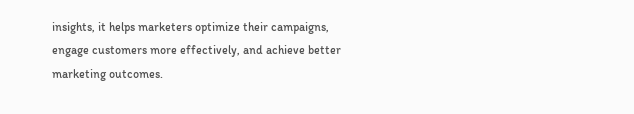insights, it helps marketers optimize their campaigns, engage customers more effectively, and achieve better marketing outcomes.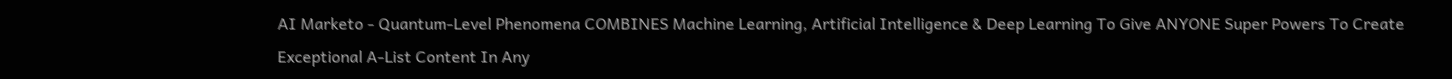AI Marketo - Quantum-Level Phenomena COMBINES Machine Learning, Artificial Intelligence & Deep Learning To Give ANYONE Super Powers To Create Exceptional A-List Content In Any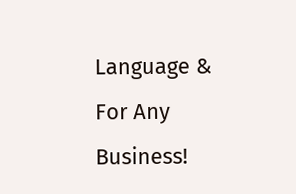Language & For Any Business!